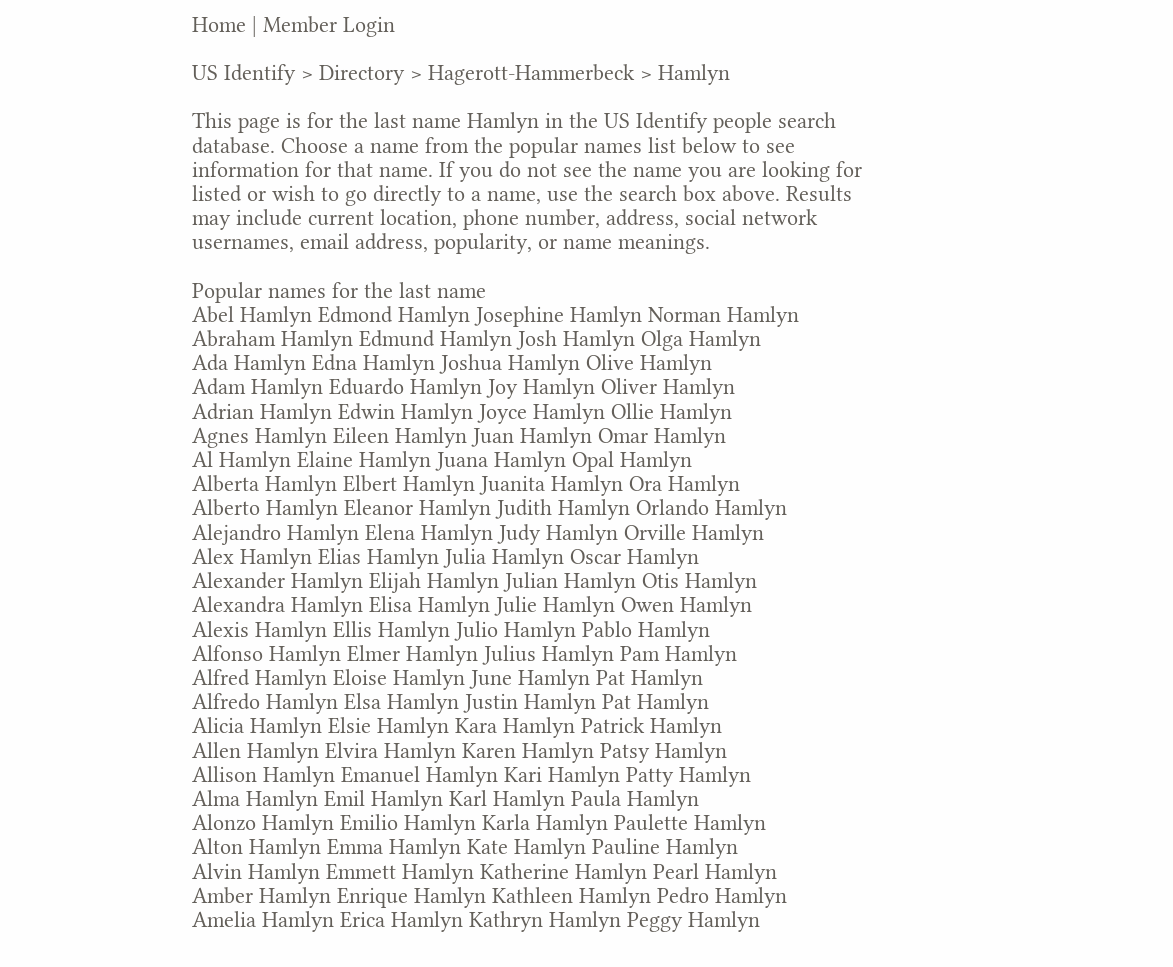Home | Member Login

US Identify > Directory > Hagerott-Hammerbeck > Hamlyn

This page is for the last name Hamlyn in the US Identify people search database. Choose a name from the popular names list below to see information for that name. If you do not see the name you are looking for listed or wish to go directly to a name, use the search box above. Results may include current location, phone number, address, social network usernames, email address, popularity, or name meanings.

Popular names for the last name
Abel Hamlyn Edmond Hamlyn Josephine Hamlyn Norman Hamlyn
Abraham Hamlyn Edmund Hamlyn Josh Hamlyn Olga Hamlyn
Ada Hamlyn Edna Hamlyn Joshua Hamlyn Olive Hamlyn
Adam Hamlyn Eduardo Hamlyn Joy Hamlyn Oliver Hamlyn
Adrian Hamlyn Edwin Hamlyn Joyce Hamlyn Ollie Hamlyn
Agnes Hamlyn Eileen Hamlyn Juan Hamlyn Omar Hamlyn
Al Hamlyn Elaine Hamlyn Juana Hamlyn Opal Hamlyn
Alberta Hamlyn Elbert Hamlyn Juanita Hamlyn Ora Hamlyn
Alberto Hamlyn Eleanor Hamlyn Judith Hamlyn Orlando Hamlyn
Alejandro Hamlyn Elena Hamlyn Judy Hamlyn Orville Hamlyn
Alex Hamlyn Elias Hamlyn Julia Hamlyn Oscar Hamlyn
Alexander Hamlyn Elijah Hamlyn Julian Hamlyn Otis Hamlyn
Alexandra Hamlyn Elisa Hamlyn Julie Hamlyn Owen Hamlyn
Alexis Hamlyn Ellis Hamlyn Julio Hamlyn Pablo Hamlyn
Alfonso Hamlyn Elmer Hamlyn Julius Hamlyn Pam Hamlyn
Alfred Hamlyn Eloise Hamlyn June Hamlyn Pat Hamlyn
Alfredo Hamlyn Elsa Hamlyn Justin Hamlyn Pat Hamlyn
Alicia Hamlyn Elsie Hamlyn Kara Hamlyn Patrick Hamlyn
Allen Hamlyn Elvira Hamlyn Karen Hamlyn Patsy Hamlyn
Allison Hamlyn Emanuel Hamlyn Kari Hamlyn Patty Hamlyn
Alma Hamlyn Emil Hamlyn Karl Hamlyn Paula Hamlyn
Alonzo Hamlyn Emilio Hamlyn Karla Hamlyn Paulette Hamlyn
Alton Hamlyn Emma Hamlyn Kate Hamlyn Pauline Hamlyn
Alvin Hamlyn Emmett Hamlyn Katherine Hamlyn Pearl Hamlyn
Amber Hamlyn Enrique Hamlyn Kathleen Hamlyn Pedro Hamlyn
Amelia Hamlyn Erica Hamlyn Kathryn Hamlyn Peggy Hamlyn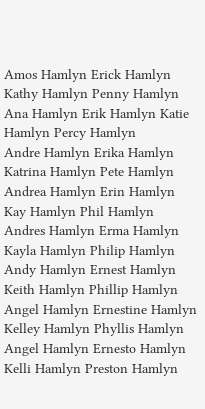Amos Hamlyn Erick Hamlyn Kathy Hamlyn Penny Hamlyn
Ana Hamlyn Erik Hamlyn Katie Hamlyn Percy Hamlyn
Andre Hamlyn Erika Hamlyn Katrina Hamlyn Pete Hamlyn
Andrea Hamlyn Erin Hamlyn Kay Hamlyn Phil Hamlyn
Andres Hamlyn Erma Hamlyn Kayla Hamlyn Philip Hamlyn
Andy Hamlyn Ernest Hamlyn Keith Hamlyn Phillip Hamlyn
Angel Hamlyn Ernestine Hamlyn Kelley Hamlyn Phyllis Hamlyn
Angel Hamlyn Ernesto Hamlyn Kelli Hamlyn Preston Hamlyn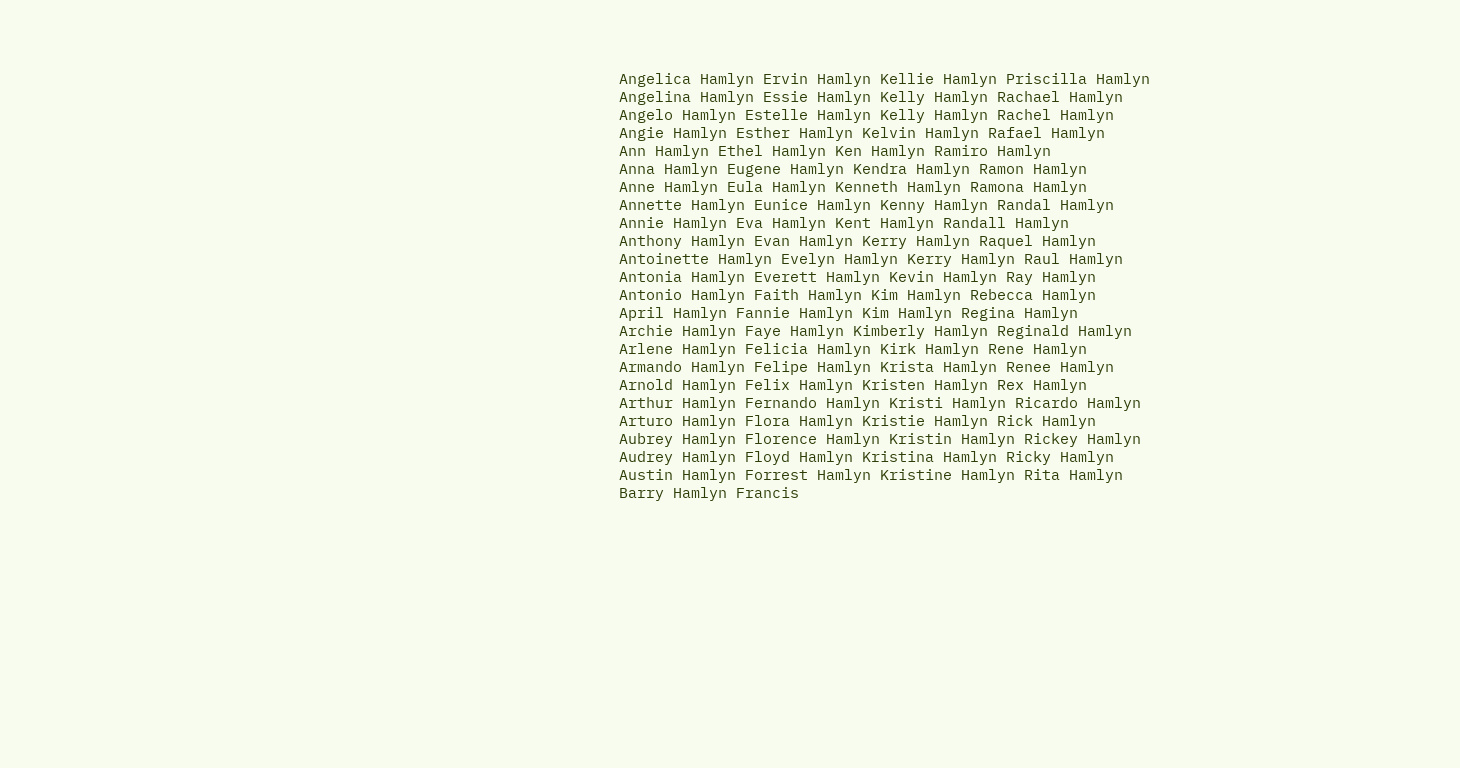Angelica Hamlyn Ervin Hamlyn Kellie Hamlyn Priscilla Hamlyn
Angelina Hamlyn Essie Hamlyn Kelly Hamlyn Rachael Hamlyn
Angelo Hamlyn Estelle Hamlyn Kelly Hamlyn Rachel Hamlyn
Angie Hamlyn Esther Hamlyn Kelvin Hamlyn Rafael Hamlyn
Ann Hamlyn Ethel Hamlyn Ken Hamlyn Ramiro Hamlyn
Anna Hamlyn Eugene Hamlyn Kendra Hamlyn Ramon Hamlyn
Anne Hamlyn Eula Hamlyn Kenneth Hamlyn Ramona Hamlyn
Annette Hamlyn Eunice Hamlyn Kenny Hamlyn Randal Hamlyn
Annie Hamlyn Eva Hamlyn Kent Hamlyn Randall Hamlyn
Anthony Hamlyn Evan Hamlyn Kerry Hamlyn Raquel Hamlyn
Antoinette Hamlyn Evelyn Hamlyn Kerry Hamlyn Raul Hamlyn
Antonia Hamlyn Everett Hamlyn Kevin Hamlyn Ray Hamlyn
Antonio Hamlyn Faith Hamlyn Kim Hamlyn Rebecca Hamlyn
April Hamlyn Fannie Hamlyn Kim Hamlyn Regina Hamlyn
Archie Hamlyn Faye Hamlyn Kimberly Hamlyn Reginald Hamlyn
Arlene Hamlyn Felicia Hamlyn Kirk Hamlyn Rene Hamlyn
Armando Hamlyn Felipe Hamlyn Krista Hamlyn Renee Hamlyn
Arnold Hamlyn Felix Hamlyn Kristen Hamlyn Rex Hamlyn
Arthur Hamlyn Fernando Hamlyn Kristi Hamlyn Ricardo Hamlyn
Arturo Hamlyn Flora Hamlyn Kristie Hamlyn Rick Hamlyn
Aubrey Hamlyn Florence Hamlyn Kristin Hamlyn Rickey Hamlyn
Audrey Hamlyn Floyd Hamlyn Kristina Hamlyn Ricky Hamlyn
Austin Hamlyn Forrest Hamlyn Kristine Hamlyn Rita Hamlyn
Barry Hamlyn Francis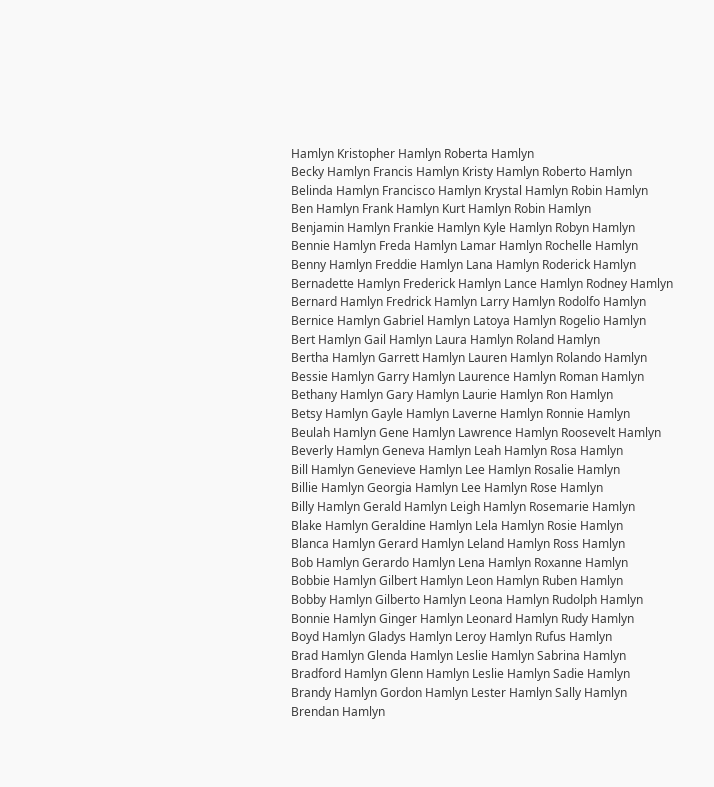Hamlyn Kristopher Hamlyn Roberta Hamlyn
Becky Hamlyn Francis Hamlyn Kristy Hamlyn Roberto Hamlyn
Belinda Hamlyn Francisco Hamlyn Krystal Hamlyn Robin Hamlyn
Ben Hamlyn Frank Hamlyn Kurt Hamlyn Robin Hamlyn
Benjamin Hamlyn Frankie Hamlyn Kyle Hamlyn Robyn Hamlyn
Bennie Hamlyn Freda Hamlyn Lamar Hamlyn Rochelle Hamlyn
Benny Hamlyn Freddie Hamlyn Lana Hamlyn Roderick Hamlyn
Bernadette Hamlyn Frederick Hamlyn Lance Hamlyn Rodney Hamlyn
Bernard Hamlyn Fredrick Hamlyn Larry Hamlyn Rodolfo Hamlyn
Bernice Hamlyn Gabriel Hamlyn Latoya Hamlyn Rogelio Hamlyn
Bert Hamlyn Gail Hamlyn Laura Hamlyn Roland Hamlyn
Bertha Hamlyn Garrett Hamlyn Lauren Hamlyn Rolando Hamlyn
Bessie Hamlyn Garry Hamlyn Laurence Hamlyn Roman Hamlyn
Bethany Hamlyn Gary Hamlyn Laurie Hamlyn Ron Hamlyn
Betsy Hamlyn Gayle Hamlyn Laverne Hamlyn Ronnie Hamlyn
Beulah Hamlyn Gene Hamlyn Lawrence Hamlyn Roosevelt Hamlyn
Beverly Hamlyn Geneva Hamlyn Leah Hamlyn Rosa Hamlyn
Bill Hamlyn Genevieve Hamlyn Lee Hamlyn Rosalie Hamlyn
Billie Hamlyn Georgia Hamlyn Lee Hamlyn Rose Hamlyn
Billy Hamlyn Gerald Hamlyn Leigh Hamlyn Rosemarie Hamlyn
Blake Hamlyn Geraldine Hamlyn Lela Hamlyn Rosie Hamlyn
Blanca Hamlyn Gerard Hamlyn Leland Hamlyn Ross Hamlyn
Bob Hamlyn Gerardo Hamlyn Lena Hamlyn Roxanne Hamlyn
Bobbie Hamlyn Gilbert Hamlyn Leon Hamlyn Ruben Hamlyn
Bobby Hamlyn Gilberto Hamlyn Leona Hamlyn Rudolph Hamlyn
Bonnie Hamlyn Ginger Hamlyn Leonard Hamlyn Rudy Hamlyn
Boyd Hamlyn Gladys Hamlyn Leroy Hamlyn Rufus Hamlyn
Brad Hamlyn Glenda Hamlyn Leslie Hamlyn Sabrina Hamlyn
Bradford Hamlyn Glenn Hamlyn Leslie Hamlyn Sadie Hamlyn
Brandy Hamlyn Gordon Hamlyn Lester Hamlyn Sally Hamlyn
Brendan Hamlyn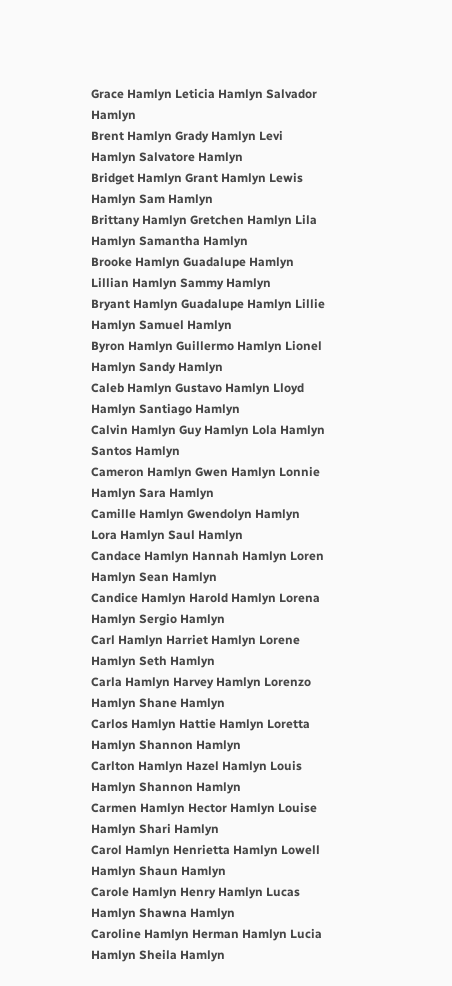Grace Hamlyn Leticia Hamlyn Salvador Hamlyn
Brent Hamlyn Grady Hamlyn Levi Hamlyn Salvatore Hamlyn
Bridget Hamlyn Grant Hamlyn Lewis Hamlyn Sam Hamlyn
Brittany Hamlyn Gretchen Hamlyn Lila Hamlyn Samantha Hamlyn
Brooke Hamlyn Guadalupe Hamlyn Lillian Hamlyn Sammy Hamlyn
Bryant Hamlyn Guadalupe Hamlyn Lillie Hamlyn Samuel Hamlyn
Byron Hamlyn Guillermo Hamlyn Lionel Hamlyn Sandy Hamlyn
Caleb Hamlyn Gustavo Hamlyn Lloyd Hamlyn Santiago Hamlyn
Calvin Hamlyn Guy Hamlyn Lola Hamlyn Santos Hamlyn
Cameron Hamlyn Gwen Hamlyn Lonnie Hamlyn Sara Hamlyn
Camille Hamlyn Gwendolyn Hamlyn Lora Hamlyn Saul Hamlyn
Candace Hamlyn Hannah Hamlyn Loren Hamlyn Sean Hamlyn
Candice Hamlyn Harold Hamlyn Lorena Hamlyn Sergio Hamlyn
Carl Hamlyn Harriet Hamlyn Lorene Hamlyn Seth Hamlyn
Carla Hamlyn Harvey Hamlyn Lorenzo Hamlyn Shane Hamlyn
Carlos Hamlyn Hattie Hamlyn Loretta Hamlyn Shannon Hamlyn
Carlton Hamlyn Hazel Hamlyn Louis Hamlyn Shannon Hamlyn
Carmen Hamlyn Hector Hamlyn Louise Hamlyn Shari Hamlyn
Carol Hamlyn Henrietta Hamlyn Lowell Hamlyn Shaun Hamlyn
Carole Hamlyn Henry Hamlyn Lucas Hamlyn Shawna Hamlyn
Caroline Hamlyn Herman Hamlyn Lucia Hamlyn Sheila Hamlyn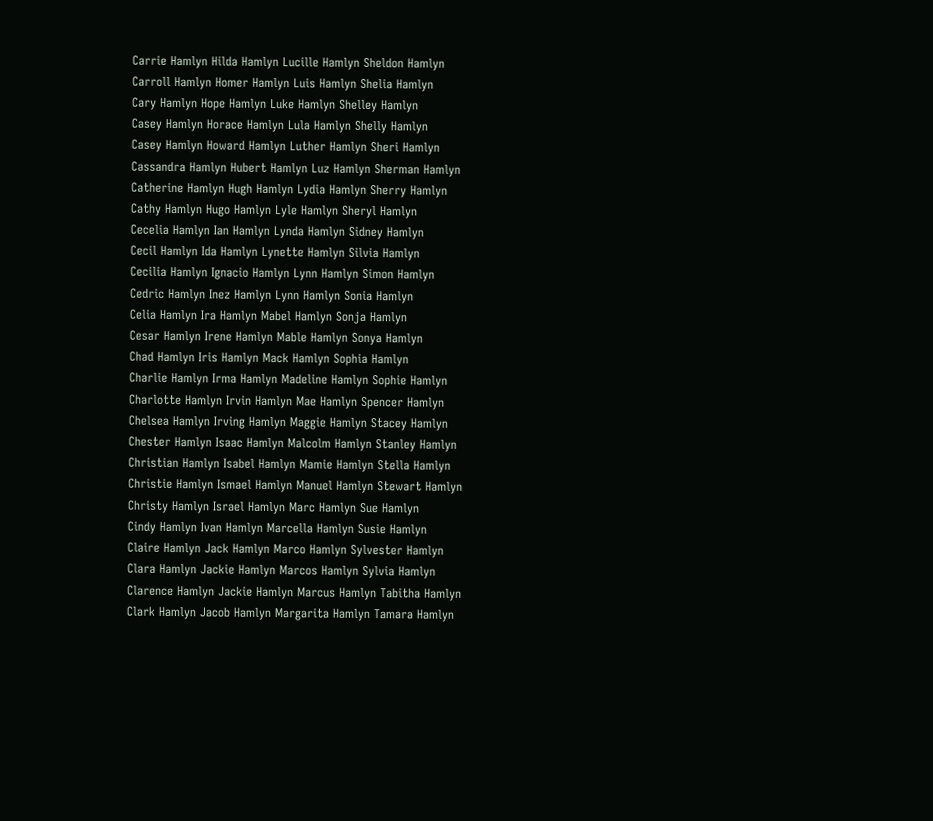Carrie Hamlyn Hilda Hamlyn Lucille Hamlyn Sheldon Hamlyn
Carroll Hamlyn Homer Hamlyn Luis Hamlyn Shelia Hamlyn
Cary Hamlyn Hope Hamlyn Luke Hamlyn Shelley Hamlyn
Casey Hamlyn Horace Hamlyn Lula Hamlyn Shelly Hamlyn
Casey Hamlyn Howard Hamlyn Luther Hamlyn Sheri Hamlyn
Cassandra Hamlyn Hubert Hamlyn Luz Hamlyn Sherman Hamlyn
Catherine Hamlyn Hugh Hamlyn Lydia Hamlyn Sherry Hamlyn
Cathy Hamlyn Hugo Hamlyn Lyle Hamlyn Sheryl Hamlyn
Cecelia Hamlyn Ian Hamlyn Lynda Hamlyn Sidney Hamlyn
Cecil Hamlyn Ida Hamlyn Lynette Hamlyn Silvia Hamlyn
Cecilia Hamlyn Ignacio Hamlyn Lynn Hamlyn Simon Hamlyn
Cedric Hamlyn Inez Hamlyn Lynn Hamlyn Sonia Hamlyn
Celia Hamlyn Ira Hamlyn Mabel Hamlyn Sonja Hamlyn
Cesar Hamlyn Irene Hamlyn Mable Hamlyn Sonya Hamlyn
Chad Hamlyn Iris Hamlyn Mack Hamlyn Sophia Hamlyn
Charlie Hamlyn Irma Hamlyn Madeline Hamlyn Sophie Hamlyn
Charlotte Hamlyn Irvin Hamlyn Mae Hamlyn Spencer Hamlyn
Chelsea Hamlyn Irving Hamlyn Maggie Hamlyn Stacey Hamlyn
Chester Hamlyn Isaac Hamlyn Malcolm Hamlyn Stanley Hamlyn
Christian Hamlyn Isabel Hamlyn Mamie Hamlyn Stella Hamlyn
Christie Hamlyn Ismael Hamlyn Manuel Hamlyn Stewart Hamlyn
Christy Hamlyn Israel Hamlyn Marc Hamlyn Sue Hamlyn
Cindy Hamlyn Ivan Hamlyn Marcella Hamlyn Susie Hamlyn
Claire Hamlyn Jack Hamlyn Marco Hamlyn Sylvester Hamlyn
Clara Hamlyn Jackie Hamlyn Marcos Hamlyn Sylvia Hamlyn
Clarence Hamlyn Jackie Hamlyn Marcus Hamlyn Tabitha Hamlyn
Clark Hamlyn Jacob Hamlyn Margarita Hamlyn Tamara Hamlyn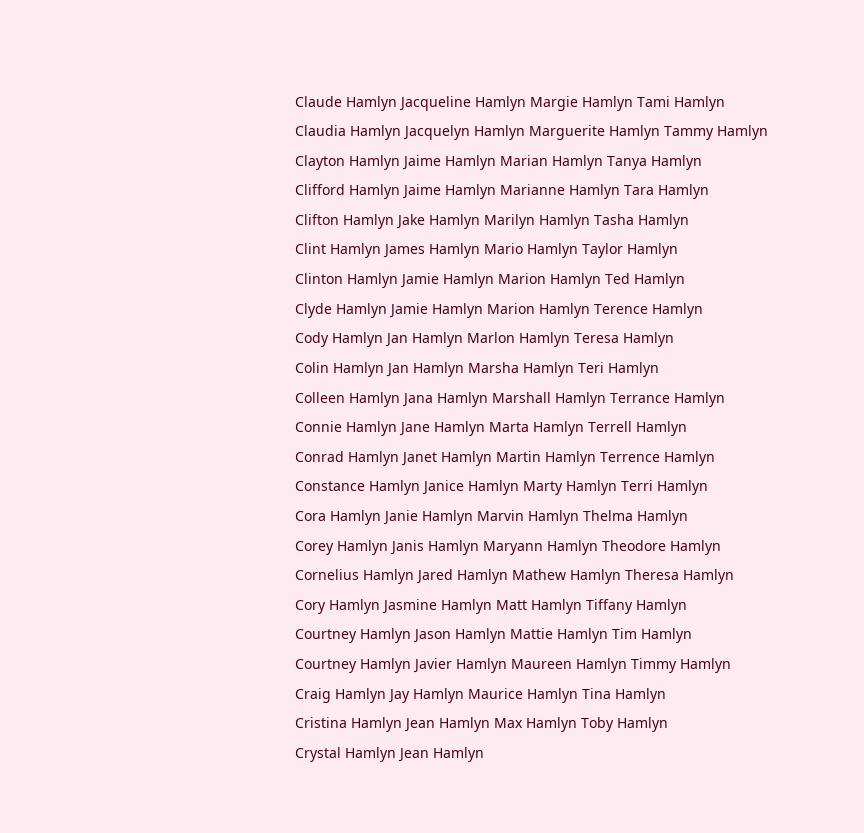Claude Hamlyn Jacqueline Hamlyn Margie Hamlyn Tami Hamlyn
Claudia Hamlyn Jacquelyn Hamlyn Marguerite Hamlyn Tammy Hamlyn
Clayton Hamlyn Jaime Hamlyn Marian Hamlyn Tanya Hamlyn
Clifford Hamlyn Jaime Hamlyn Marianne Hamlyn Tara Hamlyn
Clifton Hamlyn Jake Hamlyn Marilyn Hamlyn Tasha Hamlyn
Clint Hamlyn James Hamlyn Mario Hamlyn Taylor Hamlyn
Clinton Hamlyn Jamie Hamlyn Marion Hamlyn Ted Hamlyn
Clyde Hamlyn Jamie Hamlyn Marion Hamlyn Terence Hamlyn
Cody Hamlyn Jan Hamlyn Marlon Hamlyn Teresa Hamlyn
Colin Hamlyn Jan Hamlyn Marsha Hamlyn Teri Hamlyn
Colleen Hamlyn Jana Hamlyn Marshall Hamlyn Terrance Hamlyn
Connie Hamlyn Jane Hamlyn Marta Hamlyn Terrell Hamlyn
Conrad Hamlyn Janet Hamlyn Martin Hamlyn Terrence Hamlyn
Constance Hamlyn Janice Hamlyn Marty Hamlyn Terri Hamlyn
Cora Hamlyn Janie Hamlyn Marvin Hamlyn Thelma Hamlyn
Corey Hamlyn Janis Hamlyn Maryann Hamlyn Theodore Hamlyn
Cornelius Hamlyn Jared Hamlyn Mathew Hamlyn Theresa Hamlyn
Cory Hamlyn Jasmine Hamlyn Matt Hamlyn Tiffany Hamlyn
Courtney Hamlyn Jason Hamlyn Mattie Hamlyn Tim Hamlyn
Courtney Hamlyn Javier Hamlyn Maureen Hamlyn Timmy Hamlyn
Craig Hamlyn Jay Hamlyn Maurice Hamlyn Tina Hamlyn
Cristina Hamlyn Jean Hamlyn Max Hamlyn Toby Hamlyn
Crystal Hamlyn Jean Hamlyn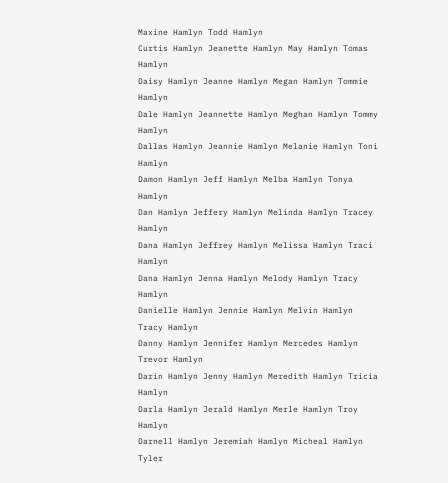Maxine Hamlyn Todd Hamlyn
Curtis Hamlyn Jeanette Hamlyn May Hamlyn Tomas Hamlyn
Daisy Hamlyn Jeanne Hamlyn Megan Hamlyn Tommie Hamlyn
Dale Hamlyn Jeannette Hamlyn Meghan Hamlyn Tommy Hamlyn
Dallas Hamlyn Jeannie Hamlyn Melanie Hamlyn Toni Hamlyn
Damon Hamlyn Jeff Hamlyn Melba Hamlyn Tonya Hamlyn
Dan Hamlyn Jeffery Hamlyn Melinda Hamlyn Tracey Hamlyn
Dana Hamlyn Jeffrey Hamlyn Melissa Hamlyn Traci Hamlyn
Dana Hamlyn Jenna Hamlyn Melody Hamlyn Tracy Hamlyn
Danielle Hamlyn Jennie Hamlyn Melvin Hamlyn Tracy Hamlyn
Danny Hamlyn Jennifer Hamlyn Mercedes Hamlyn Trevor Hamlyn
Darin Hamlyn Jenny Hamlyn Meredith Hamlyn Tricia Hamlyn
Darla Hamlyn Jerald Hamlyn Merle Hamlyn Troy Hamlyn
Darnell Hamlyn Jeremiah Hamlyn Micheal Hamlyn Tyler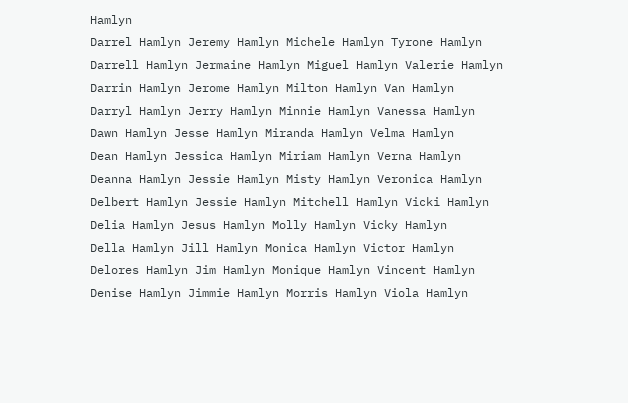Hamlyn
Darrel Hamlyn Jeremy Hamlyn Michele Hamlyn Tyrone Hamlyn
Darrell Hamlyn Jermaine Hamlyn Miguel Hamlyn Valerie Hamlyn
Darrin Hamlyn Jerome Hamlyn Milton Hamlyn Van Hamlyn
Darryl Hamlyn Jerry Hamlyn Minnie Hamlyn Vanessa Hamlyn
Dawn Hamlyn Jesse Hamlyn Miranda Hamlyn Velma Hamlyn
Dean Hamlyn Jessica Hamlyn Miriam Hamlyn Verna Hamlyn
Deanna Hamlyn Jessie Hamlyn Misty Hamlyn Veronica Hamlyn
Delbert Hamlyn Jessie Hamlyn Mitchell Hamlyn Vicki Hamlyn
Delia Hamlyn Jesus Hamlyn Molly Hamlyn Vicky Hamlyn
Della Hamlyn Jill Hamlyn Monica Hamlyn Victor Hamlyn
Delores Hamlyn Jim Hamlyn Monique Hamlyn Vincent Hamlyn
Denise Hamlyn Jimmie Hamlyn Morris Hamlyn Viola Hamlyn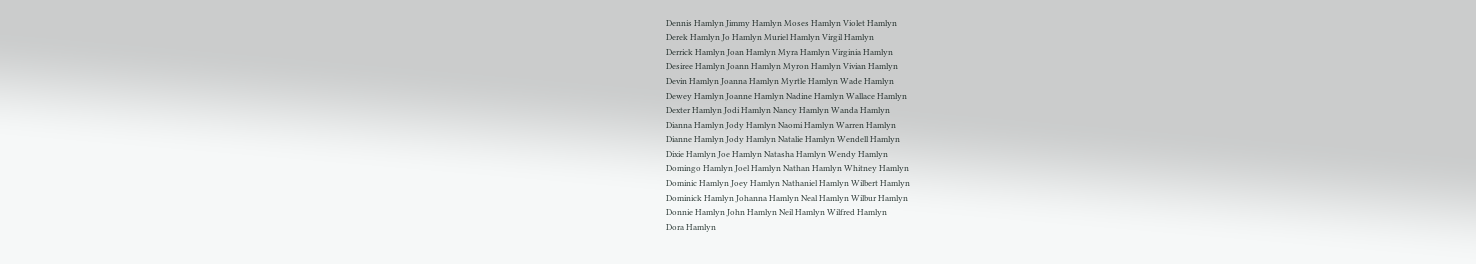Dennis Hamlyn Jimmy Hamlyn Moses Hamlyn Violet Hamlyn
Derek Hamlyn Jo Hamlyn Muriel Hamlyn Virgil Hamlyn
Derrick Hamlyn Joan Hamlyn Myra Hamlyn Virginia Hamlyn
Desiree Hamlyn Joann Hamlyn Myron Hamlyn Vivian Hamlyn
Devin Hamlyn Joanna Hamlyn Myrtle Hamlyn Wade Hamlyn
Dewey Hamlyn Joanne Hamlyn Nadine Hamlyn Wallace Hamlyn
Dexter Hamlyn Jodi Hamlyn Nancy Hamlyn Wanda Hamlyn
Dianna Hamlyn Jody Hamlyn Naomi Hamlyn Warren Hamlyn
Dianne Hamlyn Jody Hamlyn Natalie Hamlyn Wendell Hamlyn
Dixie Hamlyn Joe Hamlyn Natasha Hamlyn Wendy Hamlyn
Domingo Hamlyn Joel Hamlyn Nathan Hamlyn Whitney Hamlyn
Dominic Hamlyn Joey Hamlyn Nathaniel Hamlyn Wilbert Hamlyn
Dominick Hamlyn Johanna Hamlyn Neal Hamlyn Wilbur Hamlyn
Donnie Hamlyn John Hamlyn Neil Hamlyn Wilfred Hamlyn
Dora Hamlyn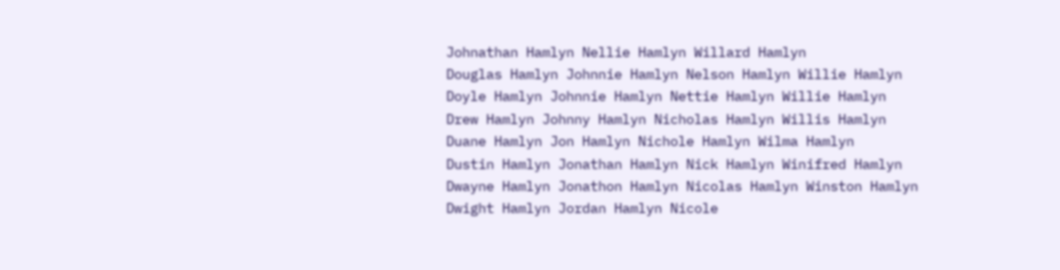Johnathan Hamlyn Nellie Hamlyn Willard Hamlyn
Douglas Hamlyn Johnnie Hamlyn Nelson Hamlyn Willie Hamlyn
Doyle Hamlyn Johnnie Hamlyn Nettie Hamlyn Willie Hamlyn
Drew Hamlyn Johnny Hamlyn Nicholas Hamlyn Willis Hamlyn
Duane Hamlyn Jon Hamlyn Nichole Hamlyn Wilma Hamlyn
Dustin Hamlyn Jonathan Hamlyn Nick Hamlyn Winifred Hamlyn
Dwayne Hamlyn Jonathon Hamlyn Nicolas Hamlyn Winston Hamlyn
Dwight Hamlyn Jordan Hamlyn Nicole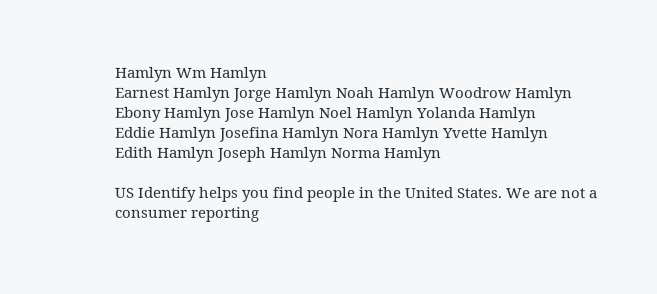Hamlyn Wm Hamlyn
Earnest Hamlyn Jorge Hamlyn Noah Hamlyn Woodrow Hamlyn
Ebony Hamlyn Jose Hamlyn Noel Hamlyn Yolanda Hamlyn
Eddie Hamlyn Josefina Hamlyn Nora Hamlyn Yvette Hamlyn
Edith Hamlyn Joseph Hamlyn Norma Hamlyn

US Identify helps you find people in the United States. We are not a consumer reporting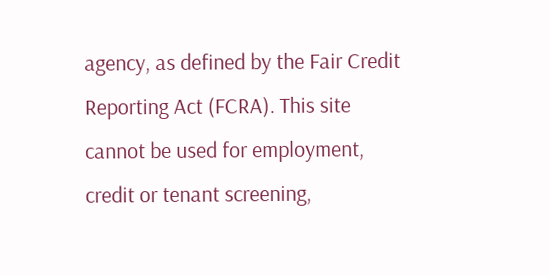agency, as defined by the Fair Credit Reporting Act (FCRA). This site cannot be used for employment, credit or tenant screening,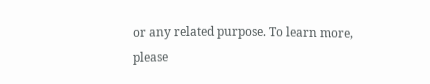or any related purpose. To learn more, please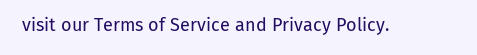visit our Terms of Service and Privacy Policy.